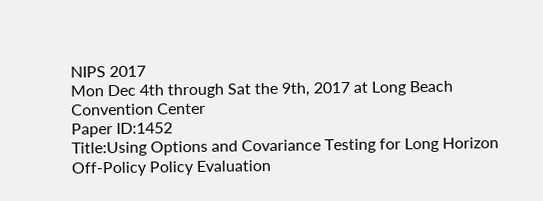NIPS 2017
Mon Dec 4th through Sat the 9th, 2017 at Long Beach Convention Center
Paper ID:1452
Title:Using Options and Covariance Testing for Long Horizon Off-Policy Policy Evaluation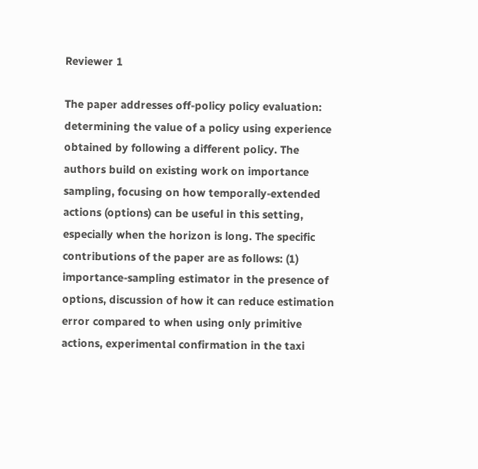Reviewer 1

The paper addresses off-policy policy evaluation: determining the value of a policy using experience obtained by following a different policy. The authors build on existing work on importance sampling, focusing on how temporally-extended actions (options) can be useful in this setting, especially when the horizon is long. The specific contributions of the paper are as follows: (1) importance-sampling estimator in the presence of options, discussion of how it can reduce estimation error compared to when using only primitive actions, experimental confirmation in the taxi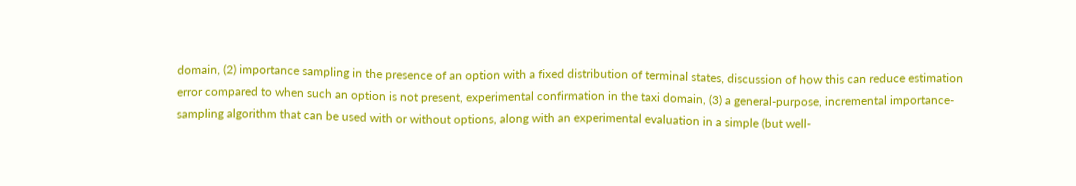domain, (2) importance sampling in the presence of an option with a fixed distribution of terminal states, discussion of how this can reduce estimation error compared to when such an option is not present, experimental confirmation in the taxi domain, (3) a general-purpose, incremental importance-sampling algorithm that can be used with or without options, along with an experimental evaluation in a simple (but well-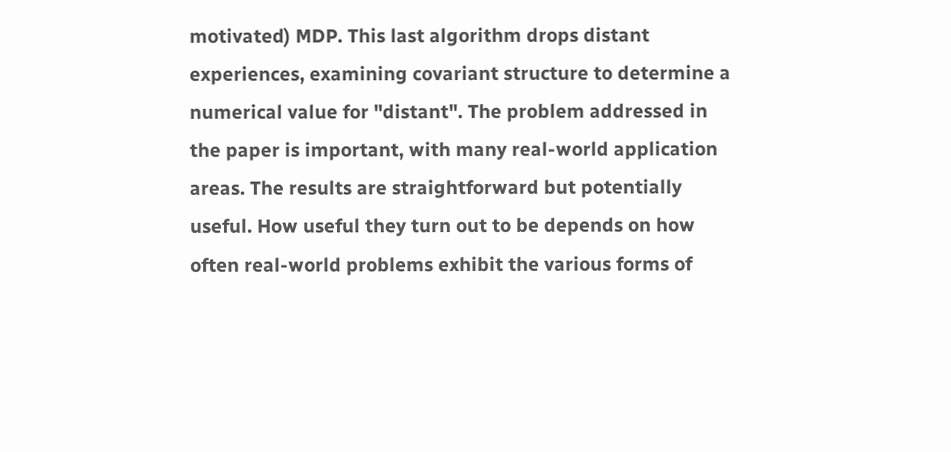motivated) MDP. This last algorithm drops distant experiences, examining covariant structure to determine a numerical value for "distant". The problem addressed in the paper is important, with many real-world application areas. The results are straightforward but potentially useful. How useful they turn out to be depends on how often real-world problems exhibit the various forms of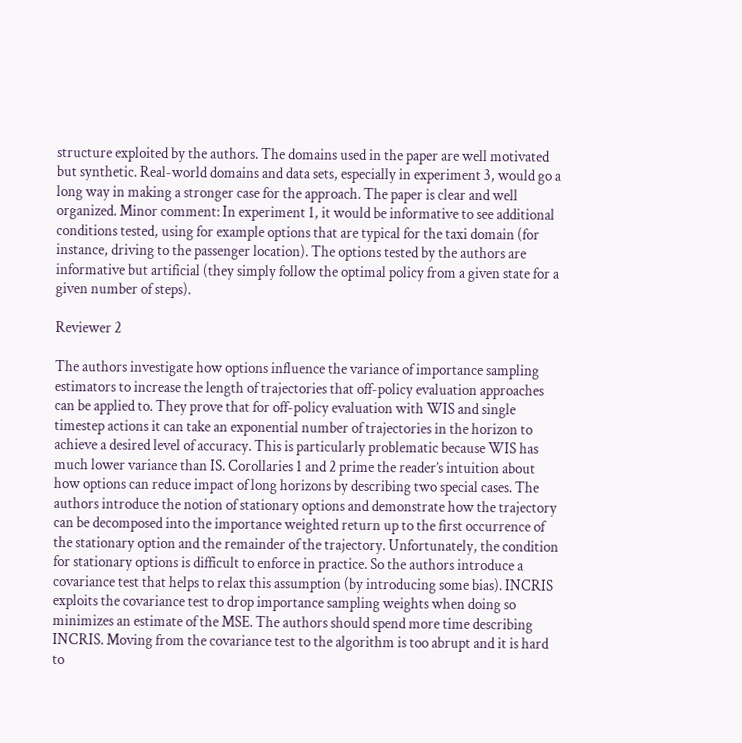structure exploited by the authors. The domains used in the paper are well motivated but synthetic. Real-world domains and data sets, especially in experiment 3, would go a long way in making a stronger case for the approach. The paper is clear and well organized. Minor comment: In experiment 1, it would be informative to see additional conditions tested, using for example options that are typical for the taxi domain (for instance, driving to the passenger location). The options tested by the authors are informative but artificial (they simply follow the optimal policy from a given state for a given number of steps).

Reviewer 2

The authors investigate how options influence the variance of importance sampling estimators to increase the length of trajectories that off-policy evaluation approaches can be applied to. They prove that for off-policy evaluation with WIS and single timestep actions it can take an exponential number of trajectories in the horizon to achieve a desired level of accuracy. This is particularly problematic because WIS has much lower variance than IS. Corollaries 1 and 2 prime the reader’s intuition about how options can reduce impact of long horizons by describing two special cases. The authors introduce the notion of stationary options and demonstrate how the trajectory can be decomposed into the importance weighted return up to the first occurrence of the stationary option and the remainder of the trajectory. Unfortunately, the condition for stationary options is difficult to enforce in practice. So the authors introduce a covariance test that helps to relax this assumption (by introducing some bias). INCRIS exploits the covariance test to drop importance sampling weights when doing so minimizes an estimate of the MSE. The authors should spend more time describing INCRIS. Moving from the covariance test to the algorithm is too abrupt and it is hard to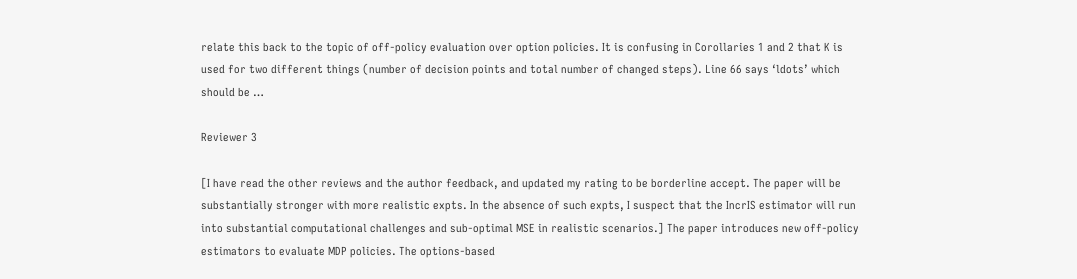relate this back to the topic of off-policy evaluation over option policies. It is confusing in Corollaries 1 and 2 that K is used for two different things (number of decision points and total number of changed steps). Line 66 says ‘ldots’ which should be …

Reviewer 3

[I have read the other reviews and the author feedback, and updated my rating to be borderline accept. The paper will be substantially stronger with more realistic expts. In the absence of such expts, I suspect that the IncrIS estimator will run into substantial computational challenges and sub-optimal MSE in realistic scenarios.] The paper introduces new off-policy estimators to evaluate MDP policies. The options-based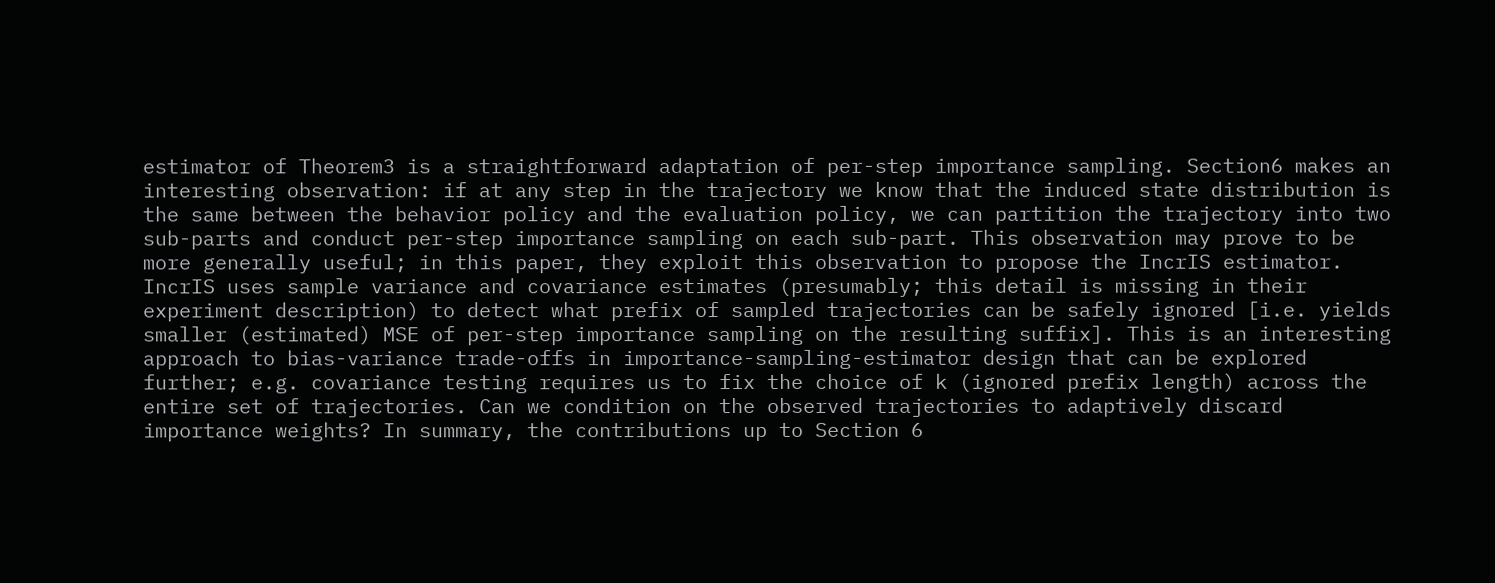estimator of Theorem3 is a straightforward adaptation of per-step importance sampling. Section6 makes an interesting observation: if at any step in the trajectory we know that the induced state distribution is the same between the behavior policy and the evaluation policy, we can partition the trajectory into two sub-parts and conduct per-step importance sampling on each sub-part. This observation may prove to be more generally useful; in this paper, they exploit this observation to propose the IncrIS estimator. IncrIS uses sample variance and covariance estimates (presumably; this detail is missing in their experiment description) to detect what prefix of sampled trajectories can be safely ignored [i.e. yields smaller (estimated) MSE of per-step importance sampling on the resulting suffix]. This is an interesting approach to bias-variance trade-offs in importance-sampling-estimator design that can be explored further; e.g. covariance testing requires us to fix the choice of k (ignored prefix length) across the entire set of trajectories. Can we condition on the observed trajectories to adaptively discard importance weights? In summary, the contributions up to Section 6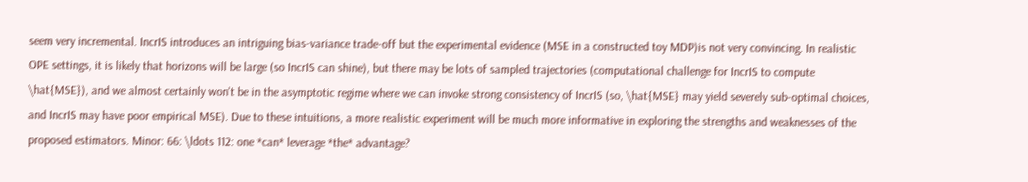seem very incremental. IncrIS introduces an intriguing bias-variance trade-off but the experimental evidence (MSE in a constructed toy MDP)is not very convincing. In realistic OPE settings, it is likely that horizons will be large (so IncrIS can shine), but there may be lots of sampled trajectories (computational challenge for IncrIS to compute \hat{MSE}), and we almost certainly won't be in the asymptotic regime where we can invoke strong consistency of IncrIS (so, \hat{MSE} may yield severely sub-optimal choices, and IncrIS may have poor empirical MSE). Due to these intuitions, a more realistic experiment will be much more informative in exploring the strengths and weaknesses of the proposed estimators. Minor: 66: \ldots 112: one *can* leverage *the* advantage?